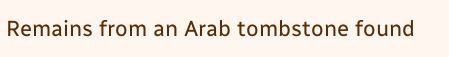Remains from an Arab tombstone found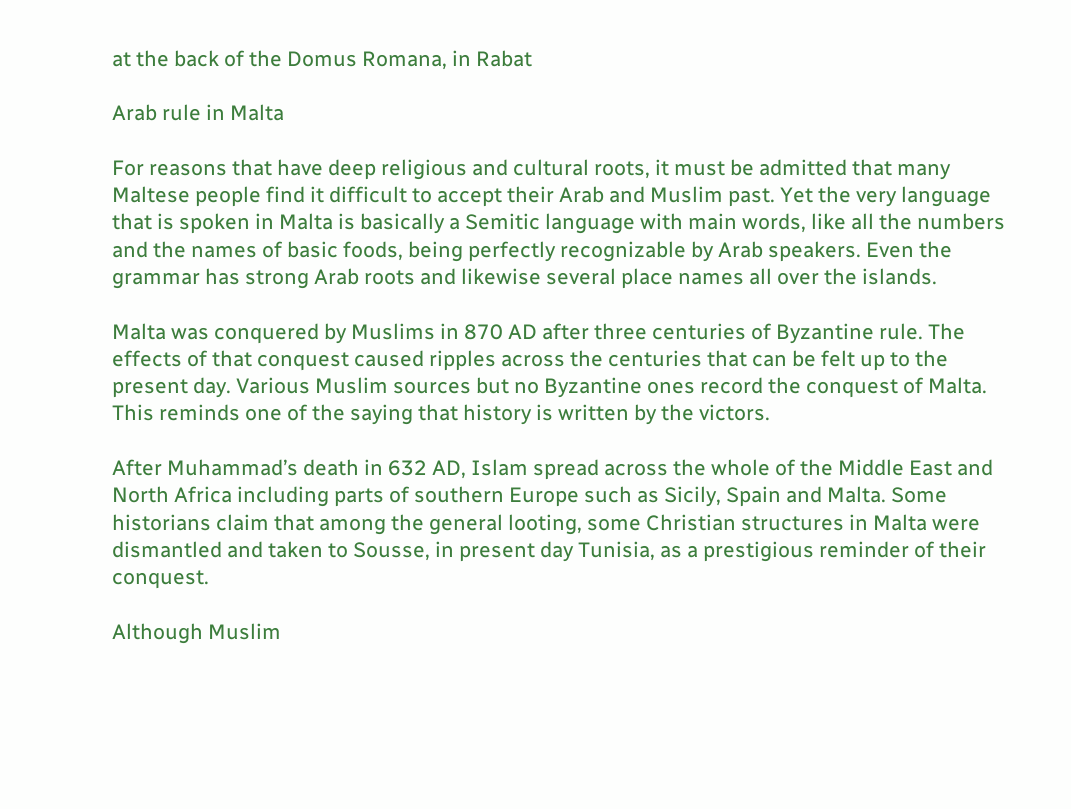at the back of the Domus Romana, in Rabat

Arab rule in Malta

For reasons that have deep religious and cultural roots, it must be admitted that many Maltese people find it difficult to accept their Arab and Muslim past. Yet the very language that is spoken in Malta is basically a Semitic language with main words, like all the numbers and the names of basic foods, being perfectly recognizable by Arab speakers. Even the grammar has strong Arab roots and likewise several place names all over the islands.

Malta was conquered by Muslims in 870 AD after three centuries of Byzantine rule. The effects of that conquest caused ripples across the centuries that can be felt up to the present day. Various Muslim sources but no Byzantine ones record the conquest of Malta. This reminds one of the saying that history is written by the victors.

After Muhammad’s death in 632 AD, Islam spread across the whole of the Middle East and North Africa including parts of southern Europe such as Sicily, Spain and Malta. Some historians claim that among the general looting, some Christian structures in Malta were dismantled and taken to Sousse, in present day Tunisia, as a prestigious reminder of their conquest.

Although Muslim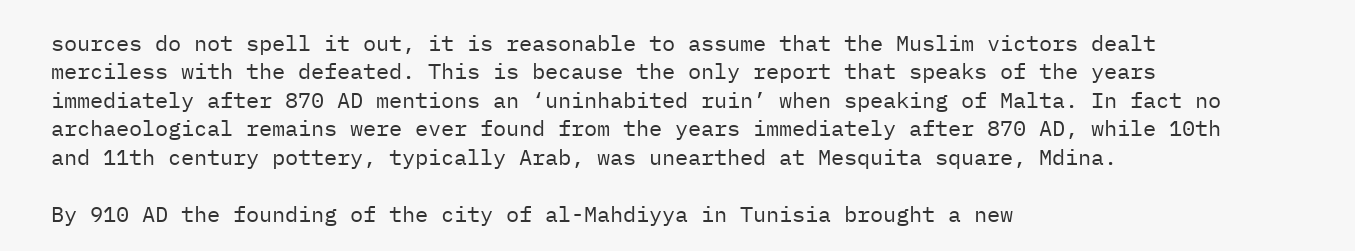sources do not spell it out, it is reasonable to assume that the Muslim victors dealt merciless with the defeated. This is because the only report that speaks of the years immediately after 870 AD mentions an ‘uninhabited ruin’ when speaking of Malta. In fact no archaeological remains were ever found from the years immediately after 870 AD, while 10th and 11th century pottery, typically Arab, was unearthed at Mesquita square, Mdina.

By 910 AD the founding of the city of al-Mahdiyya in Tunisia brought a new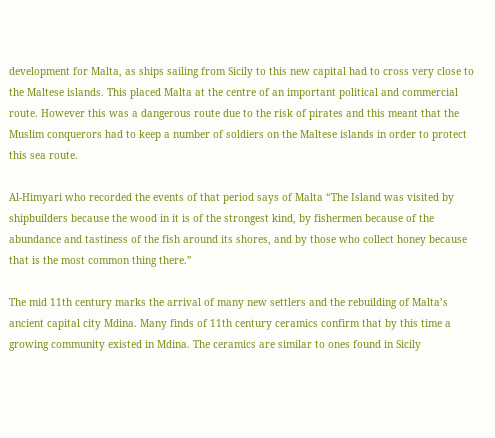development for Malta, as ships sailing from Sicily to this new capital had to cross very close to the Maltese islands. This placed Malta at the centre of an important political and commercial route. However this was a dangerous route due to the risk of pirates and this meant that the Muslim conquerors had to keep a number of soldiers on the Maltese islands in order to protect this sea route.

Al-Himyari who recorded the events of that period says of Malta “The Island was visited by shipbuilders because the wood in it is of the strongest kind, by fishermen because of the abundance and tastiness of the fish around its shores, and by those who collect honey because that is the most common thing there.”

The mid 11th century marks the arrival of many new settlers and the rebuilding of Malta’s ancient capital city Mdina. Many finds of 11th century ceramics confirm that by this time a growing community existed in Mdina. The ceramics are similar to ones found in Sicily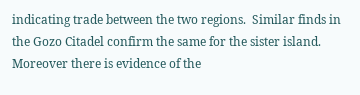indicating trade between the two regions.  Similar finds in the Gozo Citadel confirm the same for the sister island. Moreover there is evidence of the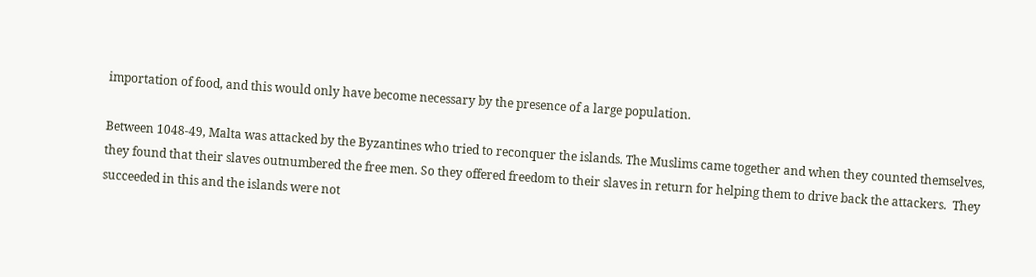importation of food, and this would only have become necessary by the presence of a large population.

Between 1048-49, Malta was attacked by the Byzantines who tried to reconquer the islands. The Muslims came together and when they counted themselves, they found that their slaves outnumbered the free men. So they offered freedom to their slaves in return for helping them to drive back the attackers.  They succeeded in this and the islands were not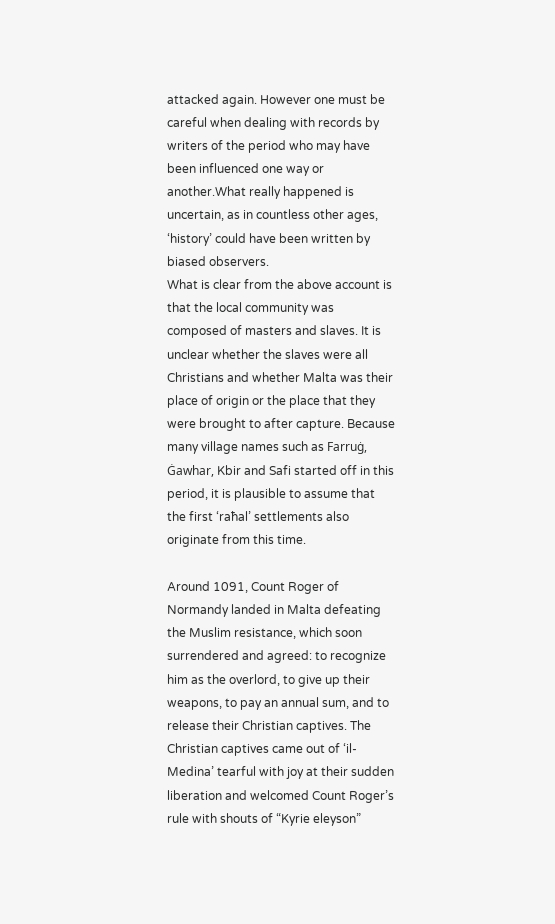attacked again. However one must be careful when dealing with records by writers of the period who may have been influenced one way or another.What really happened is uncertain, as in countless other ages, ‘history’ could have been written by biased observers.
What is clear from the above account is that the local community was composed of masters and slaves. It is unclear whether the slaves were all Christians and whether Malta was their place of origin or the place that they were brought to after capture. Because many village names such as Farruġ, Ġawhar, Kbir and Safi started off in this period, it is plausible to assume that the first ‘raħal’ settlements also originate from this time.

Around 1091, Count Roger of Normandy landed in Malta defeating the Muslim resistance, which soon surrendered and agreed: to recognize him as the overlord, to give up their weapons, to pay an annual sum, and to release their Christian captives. The Christian captives came out of ‘il-Medina’ tearful with joy at their sudden liberation and welcomed Count Roger’s rule with shouts of “Kyrie eleyson”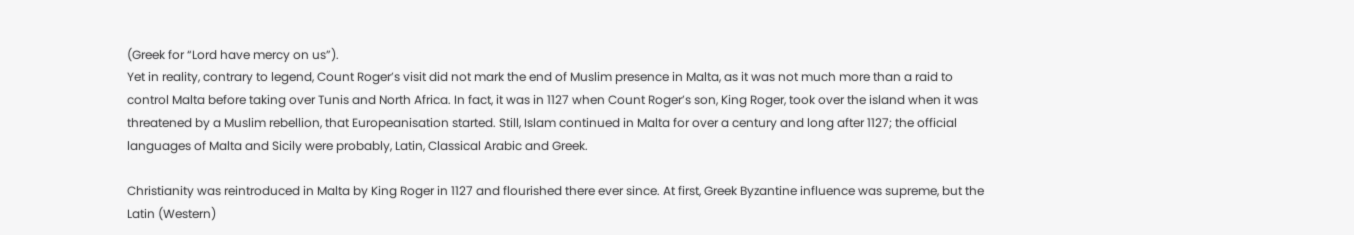(Greek for “Lord have mercy on us”).
Yet in reality, contrary to legend, Count Roger’s visit did not mark the end of Muslim presence in Malta, as it was not much more than a raid to control Malta before taking over Tunis and North Africa. In fact, it was in 1127 when Count Roger’s son, King Roger, took over the island when it was threatened by a Muslim rebellion, that Europeanisation started. Still, Islam continued in Malta for over a century and long after 1127; the official languages of Malta and Sicily were probably, Latin, Classical Arabic and Greek.

Christianity was reintroduced in Malta by King Roger in 1127 and flourished there ever since. At first, Greek Byzantine influence was supreme, but the Latin (Western)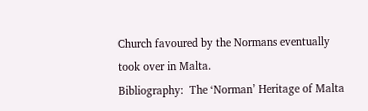Church favoured by the Normans eventually took over in Malta.
Bibliography:  The ‘Norman’ Heritage of Malta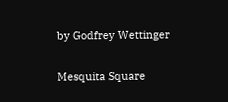by Godfrey Wettinger

Mesquita Square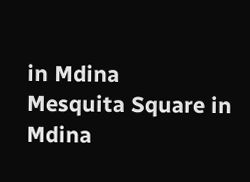in Mdina
Mesquita Square in Mdina